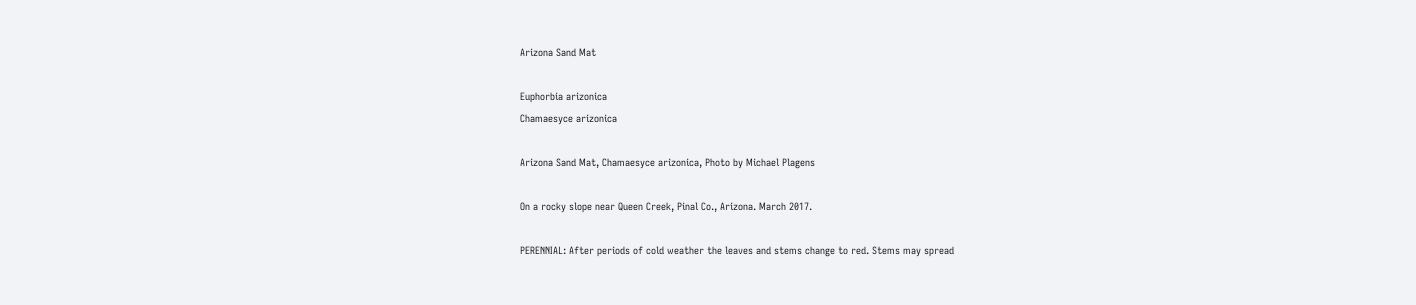Arizona Sand Mat

Euphorbia arizonica
Chamaesyce arizonica

Arizona Sand Mat, Chamaesyce arizonica, Photo by Michael Plagens

On a rocky slope near Queen Creek, Pinal Co., Arizona. March 2017.

PERENNIAL: After periods of cold weather the leaves and stems change to red. Stems may spread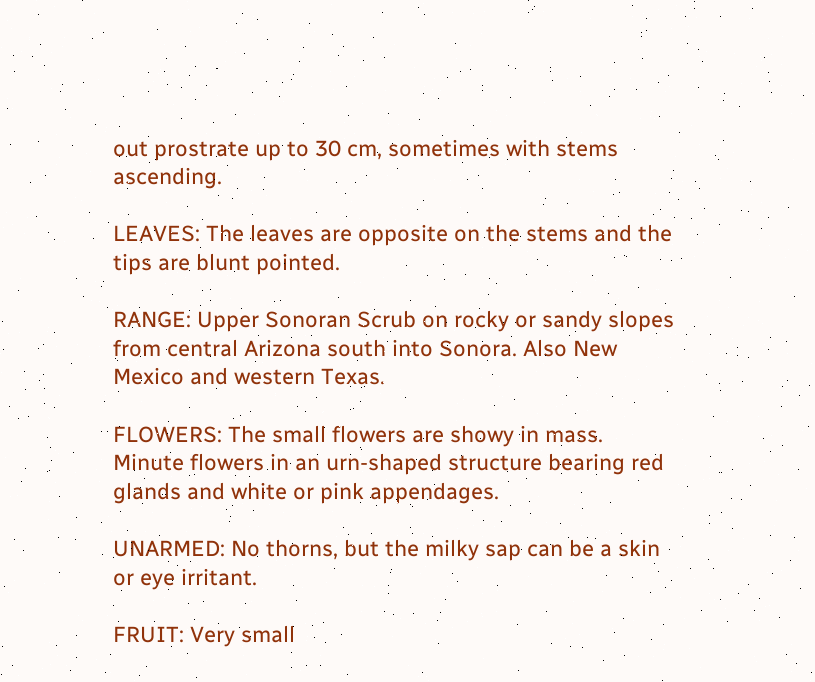out prostrate up to 30 cm, sometimes with stems ascending.

LEAVES: The leaves are opposite on the stems and the tips are blunt pointed.

RANGE: Upper Sonoran Scrub on rocky or sandy slopes from central Arizona south into Sonora. Also New Mexico and western Texas.

FLOWERS: The small flowers are showy in mass. Minute flowers in an urn-shaped structure bearing red glands and white or pink appendages.

UNARMED: No thorns, but the milky sap can be a skin or eye irritant.

FRUIT: Very small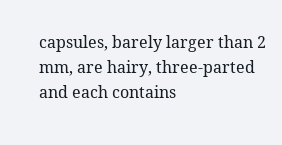capsules, barely larger than 2 mm, are hairy, three-parted and each contains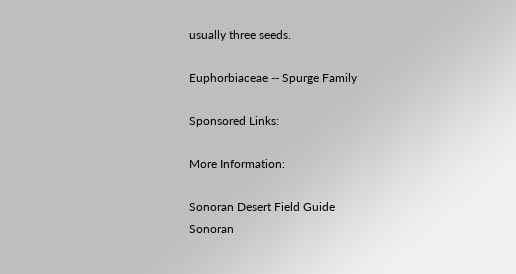usually three seeds.

Euphorbiaceae -- Spurge Family

Sponsored Links:

More Information:

Sonoran Desert Field Guide
Sonoran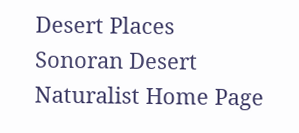Desert Places
Sonoran Desert Naturalist Home Page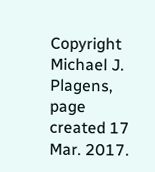Copyright Michael J. Plagens, page created 17 Mar. 2017.